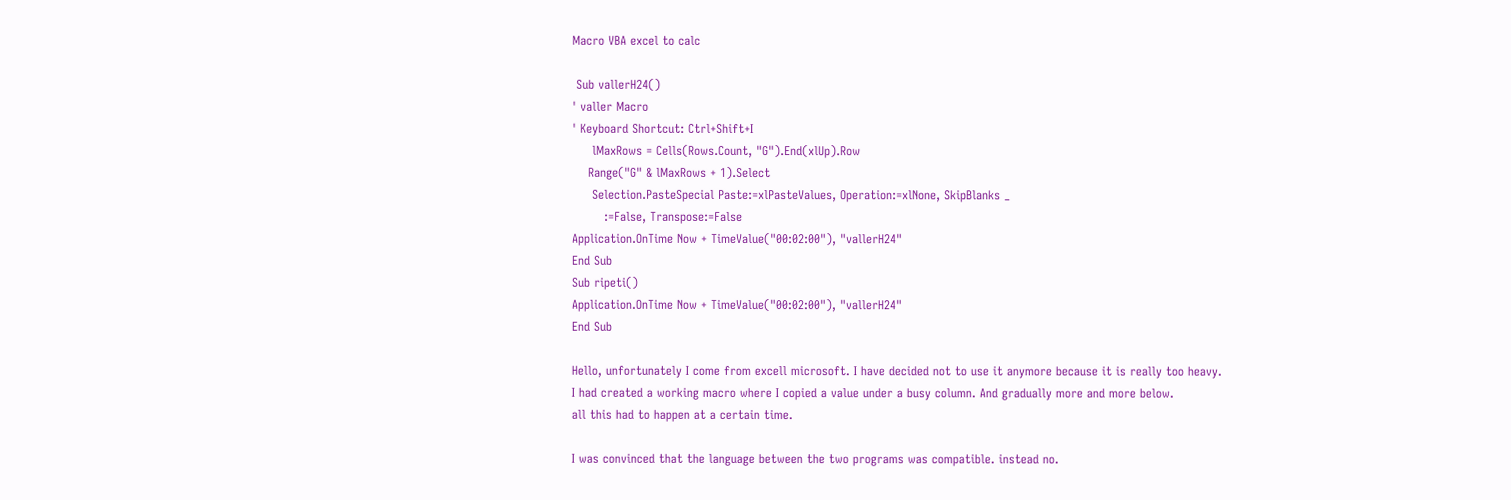Macro VBA excel to calc

 Sub vallerH24()
' valler Macro
' Keyboard Shortcut: Ctrl+Shift+I
     lMaxRows = Cells(Rows.Count, "G").End(xlUp).Row
    Range("G" & lMaxRows + 1).Select
     Selection.PasteSpecial Paste:=xlPasteValues, Operation:=xlNone, SkipBlanks _
        :=False, Transpose:=False
Application.OnTime Now + TimeValue("00:02:00"), "vallerH24"
End Sub
Sub ripeti()
Application.OnTime Now + TimeValue("00:02:00"), "vallerH24"
End Sub

Hello, unfortunately I come from excell microsoft. I have decided not to use it anymore because it is really too heavy.
I had created a working macro where I copied a value under a busy column. And gradually more and more below.
all this had to happen at a certain time.

I was convinced that the language between the two programs was compatible. instead no.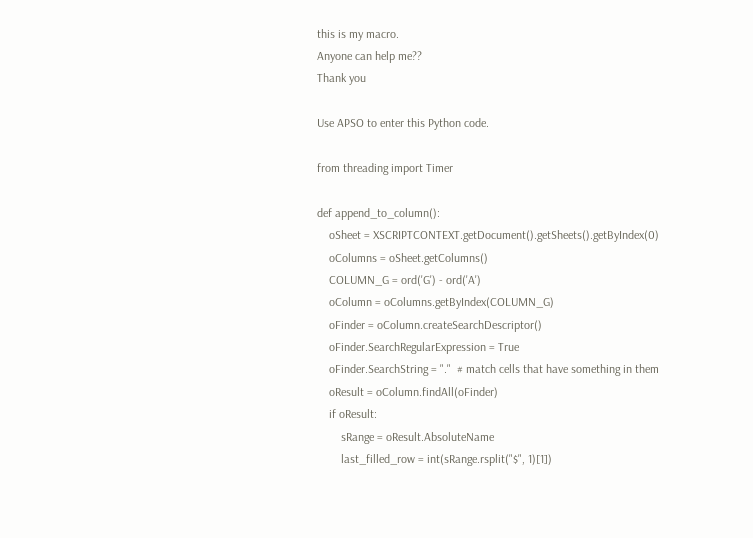this is my macro.
Anyone can help me??
Thank you

Use APSO to enter this Python code.

from threading import Timer

def append_to_column():
    oSheet = XSCRIPTCONTEXT.getDocument().getSheets().getByIndex(0)
    oColumns = oSheet.getColumns()
    COLUMN_G = ord('G') - ord('A')
    oColumn = oColumns.getByIndex(COLUMN_G)
    oFinder = oColumn.createSearchDescriptor()
    oFinder.SearchRegularExpression = True
    oFinder.SearchString = "."  # match cells that have something in them
    oResult = oColumn.findAll(oFinder)
    if oResult:
        sRange = oResult.AbsoluteName
        last_filled_row = int(sRange.rsplit("$", 1)[1])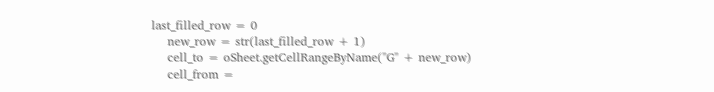last_filled_row = 0
    new_row = str(last_filled_row + 1)
    cell_to = oSheet.getCellRangeByName("G" + new_row)
    cell_from =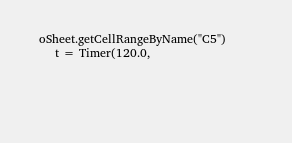oSheet.getCellRangeByName("C5")
    t = Timer(120.0,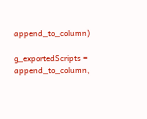append_to_column)

g_exportedScripts = append_to_column,